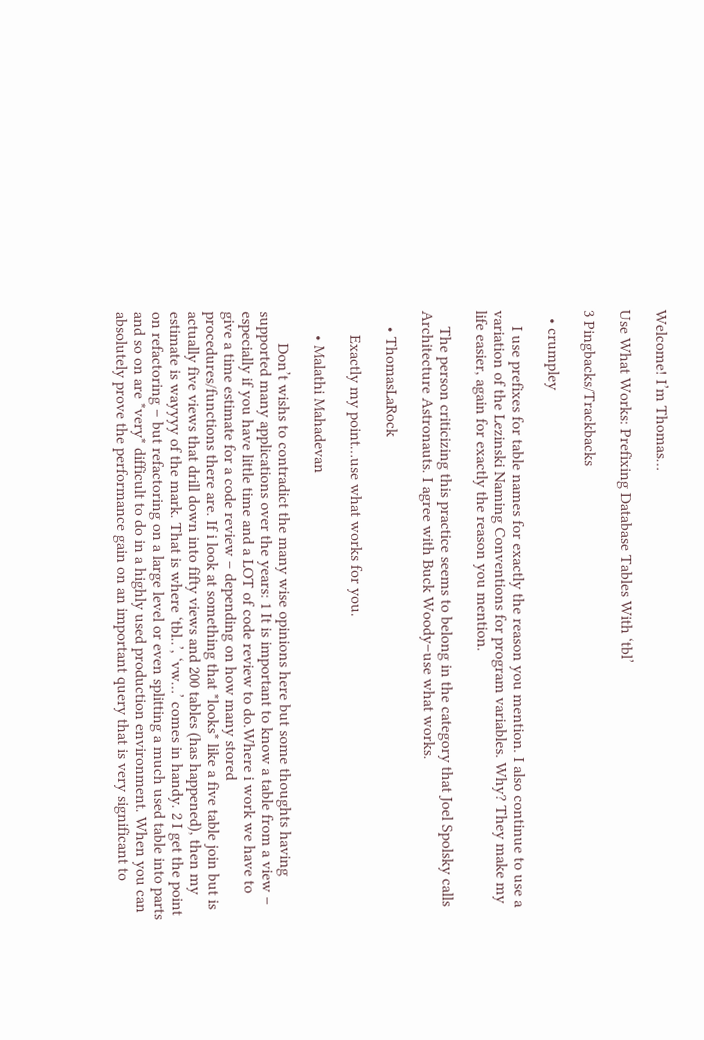Welcome! I’m Thomas…

Use What Works: Prefixing Database Tables With ‘tbl’

3 Pingbacks/Trackbacks

  • crumpley

    I use prefixes for table names for exactly the reason you mention. I also continue to use a variation of the Lezinski Naming Conventions for program variables. Why? They make my life easier, again for exactly the reason you mention.

    The person criticizing this practice seems to belong in the category that Joel Spolsky calls Architecture Astronauts. I agree with Buck Woody–use what works.

    • ThomasLaRock

      Exactly my point…use what works for you.

      • Malathi Mahadevan

        Don’t wishs to contradict the many wise opinions here but some thoughts having supported many applications over the years: 1 It is important to know a table from a view – especially if you have little time and a LOT of code review to do.Where i work we have to give a time estimate for a code review – depending on how many stored procedures/functions there are. If i look at something that *looks* like a five table join but is actually five views that drill down into fifty views and 200 tables (has happened), then my estimate is wayyyy of the mark. That is where ‘tbl..’, ‘vw…’ comes in handy. 2 I get the point on refactoring – but refactoring on a large level or even splitting a much used table into parts and so on are *very* difficult to do in a highly used production environment. When you can absolutely prove the performance gain on an important query that is very significant to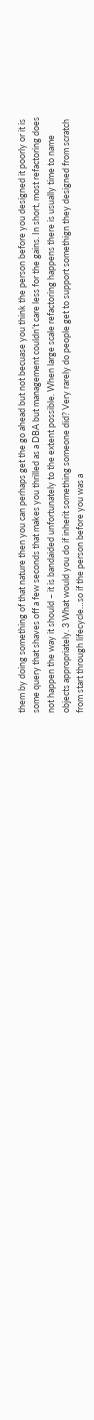them by doing something of that nature then you can perhaps get the go ahead but not becuase you think the person before you designed it poorly or it is some query that shaves off a few seconds that makes you thrilled as a DBA but management couldn’t care less for the gains. In short, most refactoring does not happen the way it should – it is bandaided unfortunately to the extent possible. When large scale refactoring happens there is usually time to name objects appropriately. 3 What would you do if inherit something someone did? Very rarely do people get to support somethign they designed from scratch from start through lifecycle…so if the person before you was a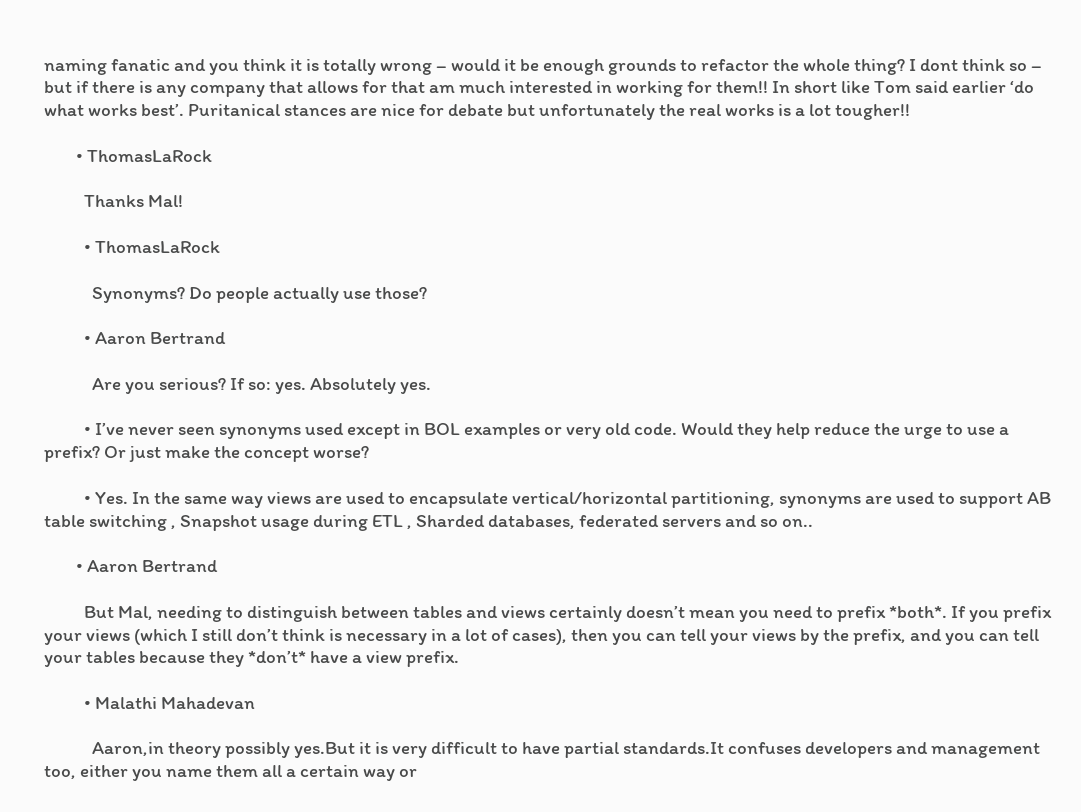naming fanatic and you think it is totally wrong – would it be enough grounds to refactor the whole thing? I dont think so – but if there is any company that allows for that am much interested in working for them!! In short like Tom said earlier ‘do what works best’. Puritanical stances are nice for debate but unfortunately the real works is a lot tougher!!

        • ThomasLaRock

          Thanks Mal!

          • ThomasLaRock

            Synonyms? Do people actually use those?

          • Aaron Bertrand

            Are you serious? If so: yes. Absolutely yes.

          • I’ve never seen synonyms used except in BOL examples or very old code. Would they help reduce the urge to use a prefix? Or just make the concept worse?

          • Yes. In the same way views are used to encapsulate vertical/horizontal partitioning, synonyms are used to support AB table switching , Snapshot usage during ETL , Sharded databases, federated servers and so on..

        • Aaron Bertrand

          But Mal, needing to distinguish between tables and views certainly doesn’t mean you need to prefix *both*. If you prefix your views (which I still don’t think is necessary in a lot of cases), then you can tell your views by the prefix, and you can tell your tables because they *don’t* have a view prefix.

          • Malathi Mahadevan

            Aaron,in theory possibly yes.But it is very difficult to have partial standards.It confuses developers and management too, either you name them all a certain way or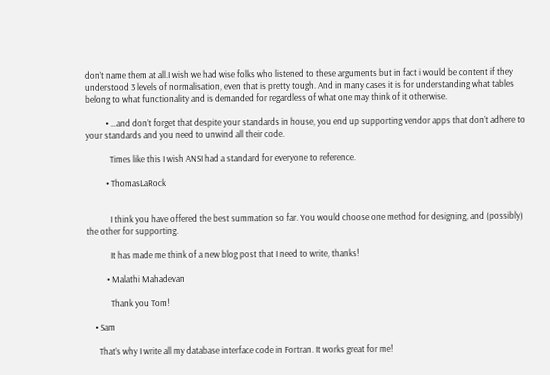don’t name them at all.I wish we had wise folks who listened to these arguments but in fact i would be content if they understood 3 levels of normalisation, even that is pretty tough. And in many cases it is for understanding what tables belong to what functionality and is demanded for regardless of what one may think of it otherwise.

          • …and don’t forget that despite your standards in house, you end up supporting vendor apps that don’t adhere to your standards and you need to unwind all their code.

            Times like this I wish ANSI had a standard for everyone to reference.

          • ThomasLaRock


            I think you have offered the best summation so far. You would choose one method for designing, and (possibly) the other for supporting.

            It has made me think of a new blog post that I need to write, thanks!

          • Malathi Mahadevan

            Thank you Tom!

    • Sam

      That’s why I write all my database interface code in Fortran. It works great for me!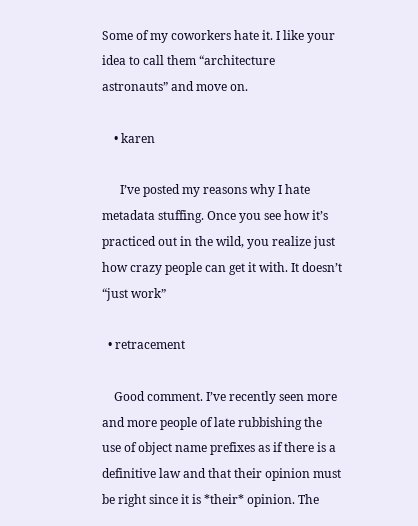Some of my coworkers hate it. I like your idea to call them “architecture astronauts” and move on.

    • karen

      I’ve posted my reasons why I hate metadata stuffing. Once you see how it’s practiced out in the wild, you realize just how crazy people can get it with. It doesn’t “just work”

  • retracement

    Good comment. I’ve recently seen more and more people of late rubbishing the use of object name prefixes as if there is a definitive law and that their opinion must be right since it is *their* opinion. The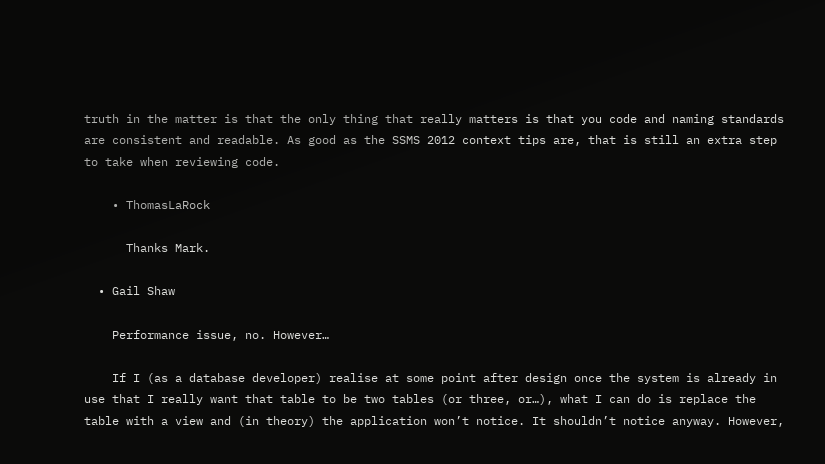truth in the matter is that the only thing that really matters is that you code and naming standards are consistent and readable. As good as the SSMS 2012 context tips are, that is still an extra step to take when reviewing code.

    • ThomasLaRock

      Thanks Mark.

  • Gail Shaw

    Performance issue, no. However…

    If I (as a database developer) realise at some point after design once the system is already in use that I really want that table to be two tables (or three, or…), what I can do is replace the table with a view and (in theory) the application won’t notice. It shouldn’t notice anyway. However,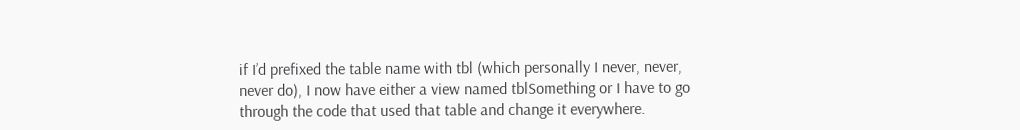if I’d prefixed the table name with tbl (which personally I never, never, never do), I now have either a view named tblSomething or I have to go through the code that used that table and change it everywhere.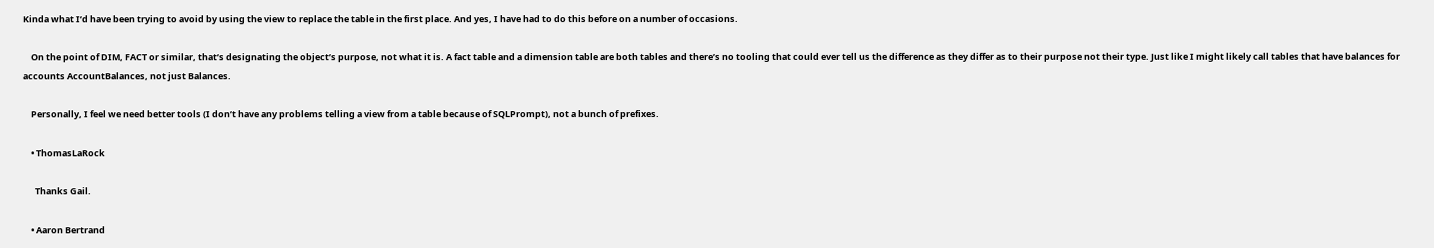Kinda what I’d have been trying to avoid by using the view to replace the table in the first place. And yes, I have had to do this before on a number of occasions.

    On the point of DIM, FACT or similar, that’s designating the object’s purpose, not what it is. A fact table and a dimension table are both tables and there’s no tooling that could ever tell us the difference as they differ as to their purpose not their type. Just like I might likely call tables that have balances for accounts AccountBalances, not just Balances.

    Personally, I feel we need better tools (I don’t have any problems telling a view from a table because of SQLPrompt), not a bunch of prefixes.

    • ThomasLaRock

      Thanks Gail.

    • Aaron Bertrand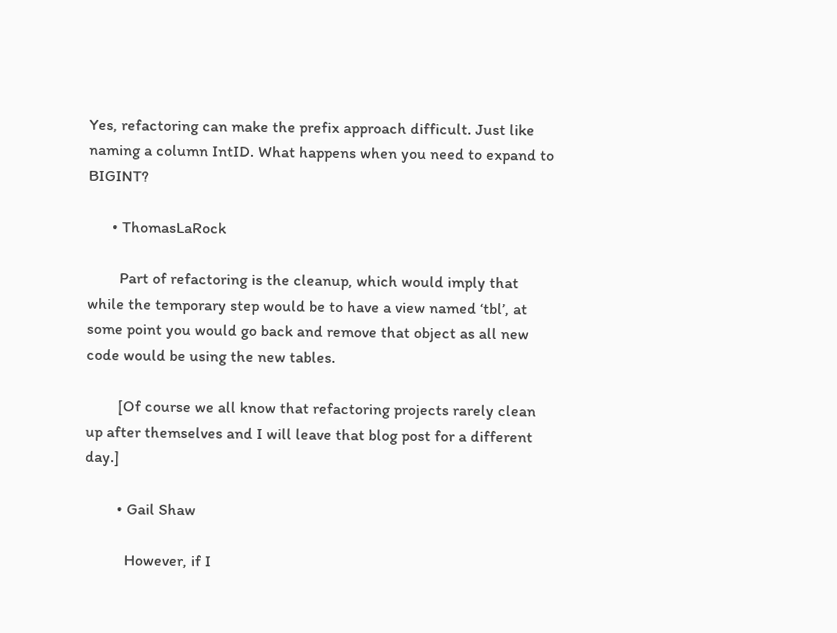Yes, refactoring can make the prefix approach difficult. Just like naming a column IntID. What happens when you need to expand to BIGINT?

      • ThomasLaRock

        Part of refactoring is the cleanup, which would imply that while the temporary step would be to have a view named ‘tbl’, at some point you would go back and remove that object as all new code would be using the new tables.

        [Of course we all know that refactoring projects rarely clean up after themselves and I will leave that blog post for a different day.]

        • Gail Shaw

          However, if I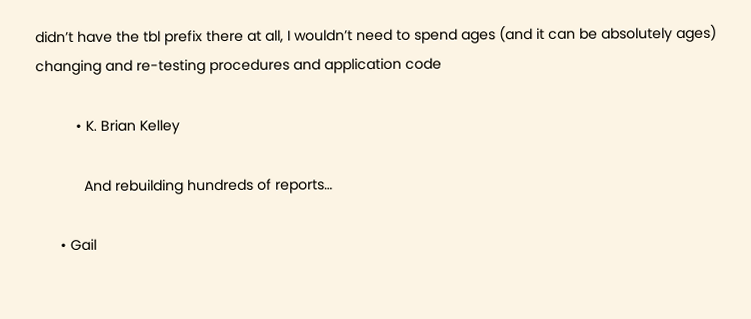didn’t have the tbl prefix there at all, I wouldn’t need to spend ages (and it can be absolutely ages) changing and re-testing procedures and application code

          • K. Brian Kelley

            And rebuilding hundreds of reports…

      • Gail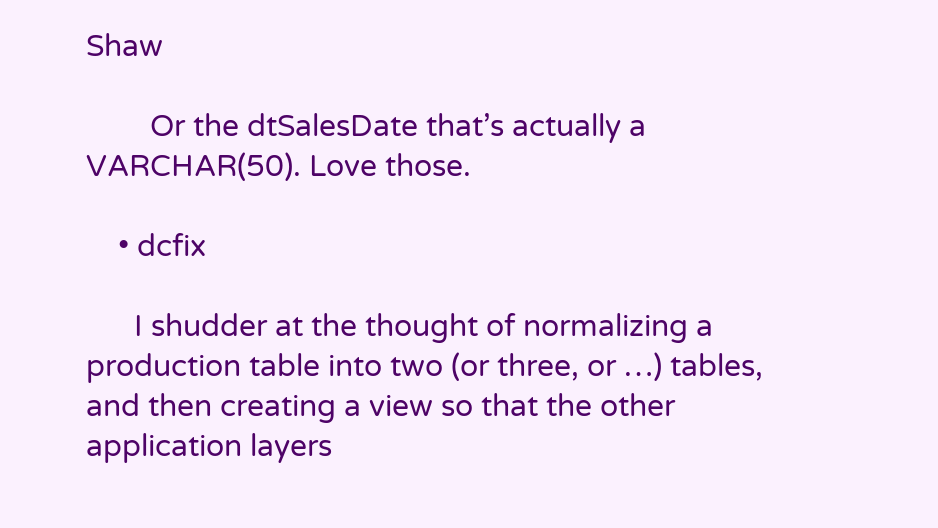Shaw

        Or the dtSalesDate that’s actually a VARCHAR(50). Love those.

    • dcfix

      I shudder at the thought of normalizing a production table into two (or three, or …) tables, and then creating a view so that the other application layers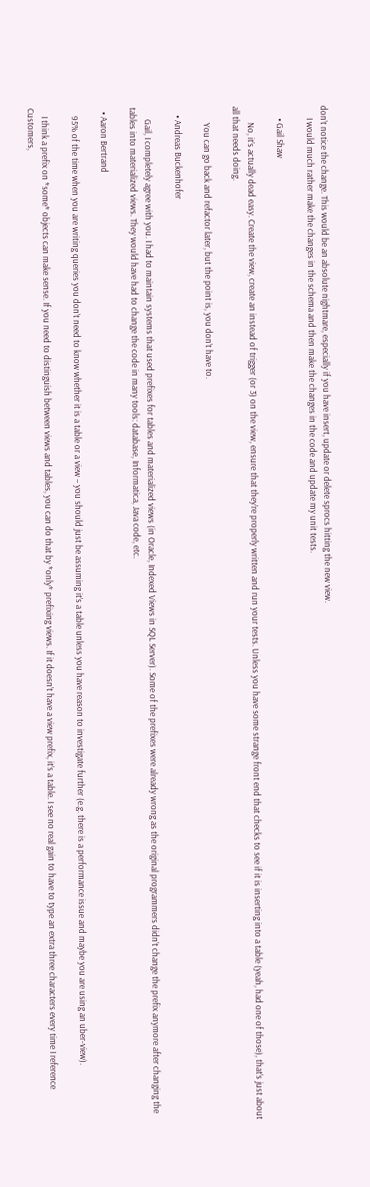don’t notice the change. This would be an absolute nightmare, especially if you have insert, update or delete sprocs hitting the new view.
      I would much rather make the changes in the schema and then make the changes in the code and update my unit tests.

      • Gail Shaw

        No, it’s actually dead easy. Create the view, create an instead of trigger (or 3) on the view, ensure that they’re properly written and run your tests. Unless you have some strange front end that checks to see if it is inserting into a table (yeah, had one of those), that’s just about all that needs doing.

        You can go back and refactor later, but the point is, you don’t have to.

    • Andreas Buckenhofer

      Gail, I completely agree with you. I had to maintain systems that used prefixes for tables and materialized views (in Oracle, Indexed Views in SQL Server). Some of the prefixes were already wrong as the original programmers didn’t change the prefix anymore after changing the tables into materialized views. They would have had to change the code in many tools: database, Informatica, Java code, etc.

  • Aaron Bertrand

    95% of the time when you are writing queries you don’t need to know whether it is a table or a view – you should just be assuming it’s a table unless you have reason to investigate further (e.g. there is a performance issue and maybe you are using an uber-view).

    I think a prefix on *some* objects can make sense. If you need to distinguish between views and tables, you can do that by *only* prefixing views. If it doesn’t have a view prefix, it’s a table. I see no real gain to have to type an extra three characters every time I reference Customers,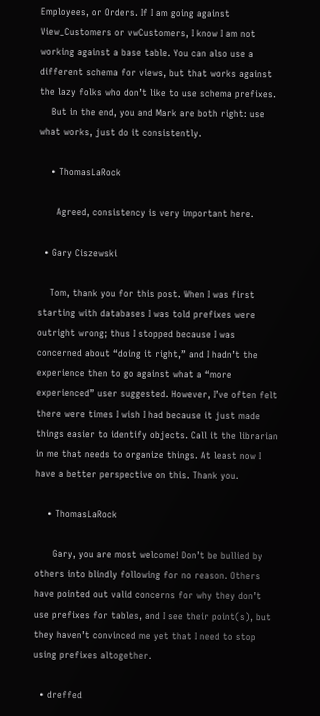Employees, or Orders. If I am going against View_Customers or vwCustomers, I know I am not working against a base table. You can also use a different schema for views, but that works against the lazy folks who don’t like to use schema prefixes.
    But in the end, you and Mark are both right: use what works, just do it consistently.

    • ThomasLaRock

      Agreed, consistency is very important here.

  • Gary Ciszewski

    Tom, thank you for this post. When I was first starting with databases I was told prefixes were outright wrong; thus I stopped because I was concerned about “doing it right,” and I hadn’t the experience then to go against what a “more experienced” user suggested. However, I’ve often felt there were times I wish I had because it just made things easier to identify objects. Call it the librarian in me that needs to organize things. At least now I have a better perspective on this. Thank you.

    • ThomasLaRock

      Gary, you are most welcome! Don’t be bullied by others into blindly following for no reason. Others have pointed out valid concerns for why they don’t use prefixes for tables, and I see their point(s), but they haven’t convinced me yet that I need to stop using prefixes altogether.

  • dreffed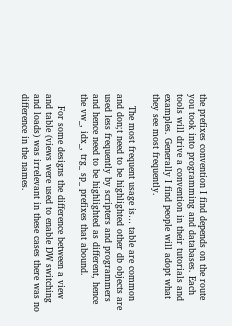the prefixes convention I find depends on the route you took into programming and databases. Each tools will drive a convention in their tutorials and examples. Generally I find people will adopt what they see most frequently.

    The most frequent usage is… table are common and don;t need to be highlighted other db objects are used less frequently by scripters and programmers and hence need to be highlighted as different, hence the vw_, idx_, trg_ sp_ prefixes that abound.

    For some designs the difference between a view and table (views were used to enable DW switching and loads) was irrelevant in these cases there was no difference in the names.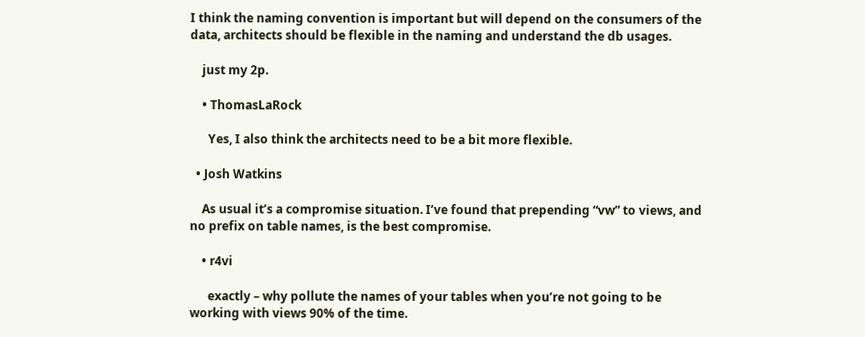I think the naming convention is important but will depend on the consumers of the data, architects should be flexible in the naming and understand the db usages.

    just my 2p.

    • ThomasLaRock

      Yes, I also think the architects need to be a bit more flexible.

  • Josh Watkins

    As usual it’s a compromise situation. I’ve found that prepending “vw” to views, and no prefix on table names, is the best compromise.

    • r4vi

      exactly – why pollute the names of your tables when you’re not going to be working with views 90% of the time.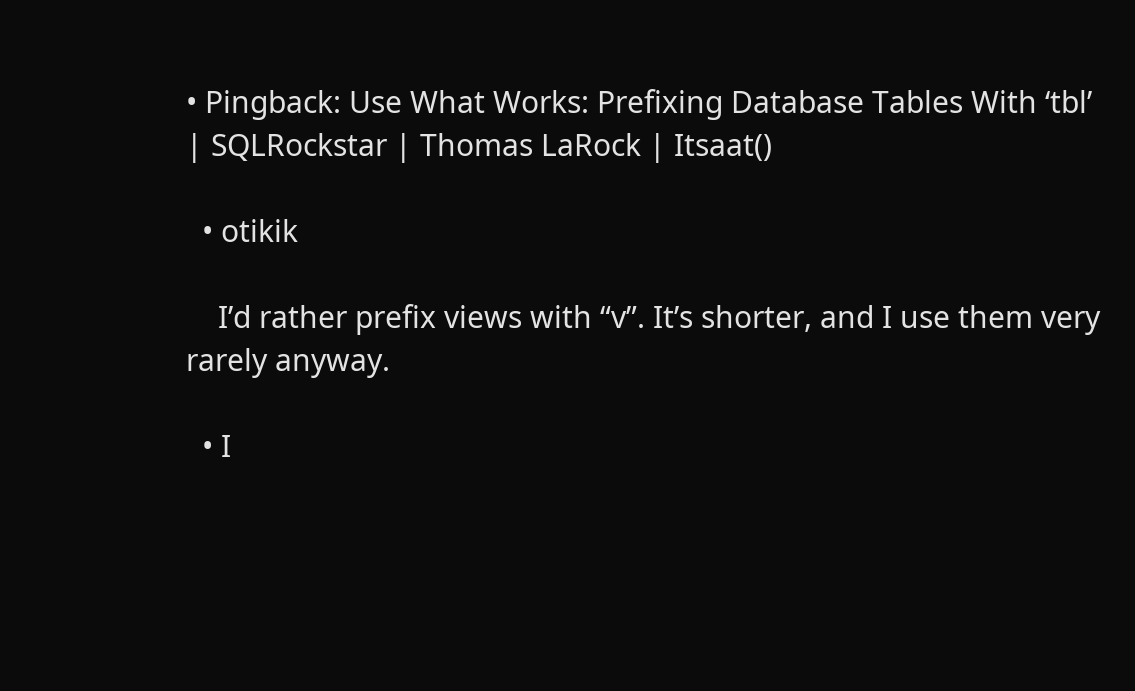• Pingback: Use What Works: Prefixing Database Tables With ‘tbl’ | SQLRockstar | Thomas LaRock | Itsaat()

  • otikik

    I’d rather prefix views with “v”. It’s shorter, and I use them very rarely anyway.

  • I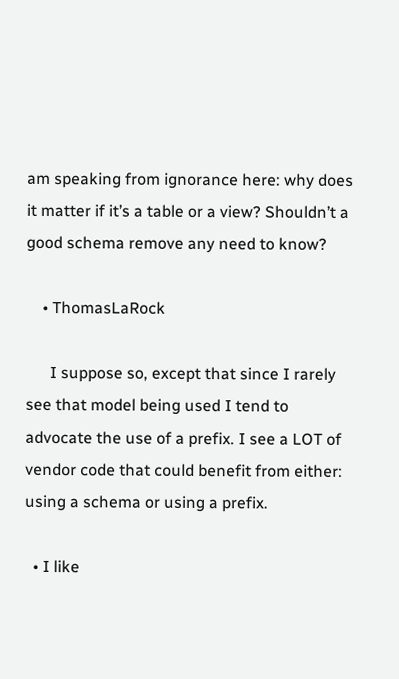am speaking from ignorance here: why does it matter if it’s a table or a view? Shouldn’t a good schema remove any need to know?

    • ThomasLaRock

      I suppose so, except that since I rarely see that model being used I tend to advocate the use of a prefix. I see a LOT of vendor code that could benefit from either: using a schema or using a prefix.

  • I like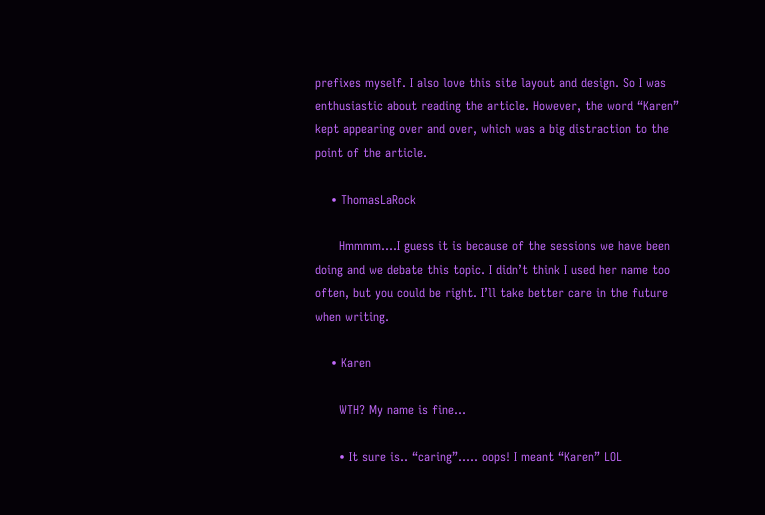prefixes myself. I also love this site layout and design. So I was enthusiastic about reading the article. However, the word “Karen” kept appearing over and over, which was a big distraction to the point of the article.

    • ThomasLaRock

      Hmmmm….I guess it is because of the sessions we have been doing and we debate this topic. I didn’t think I used her name too often, but you could be right. I’ll take better care in the future when writing.

    • Karen

      WTH? My name is fine…

      • It sure is.. “caring”….. oops! I meant “Karen” LOL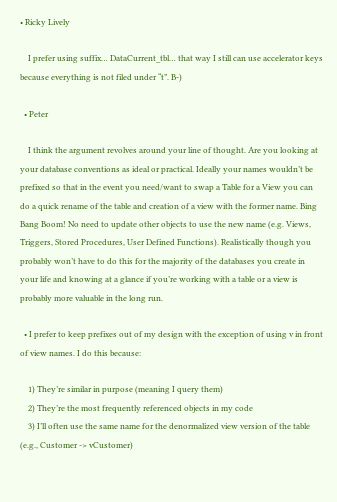• Ricky Lively

    I prefer using suffix… DataCurrent_tbl… that way I still can use accelerator keys because everything is not filed under “t”. B-)

  • Peter

    I think the argument revolves around your line of thought. Are you looking at your database conventions as ideal or practical. Ideally your names wouldn’t be prefixed so that in the event you need/want to swap a Table for a View you can do a quick rename of the table and creation of a view with the former name. Bing Bang Boom! No need to update other objects to use the new name (e.g. Views, Triggers, Stored Procedures, User Defined Functions). Realistically though you probably won’t have to do this for the majority of the databases you create in your life and knowing at a glance if you’re working with a table or a view is probably more valuable in the long run.

  • I prefer to keep prefixes out of my design with the exception of using v in front of view names. I do this because:

    1) They’re similar in purpose (meaning I query them)
    2) They’re the most frequently referenced objects in my code
    3) I’ll often use the same name for the denormalized view version of the table (e.g., Customer -> vCustomer)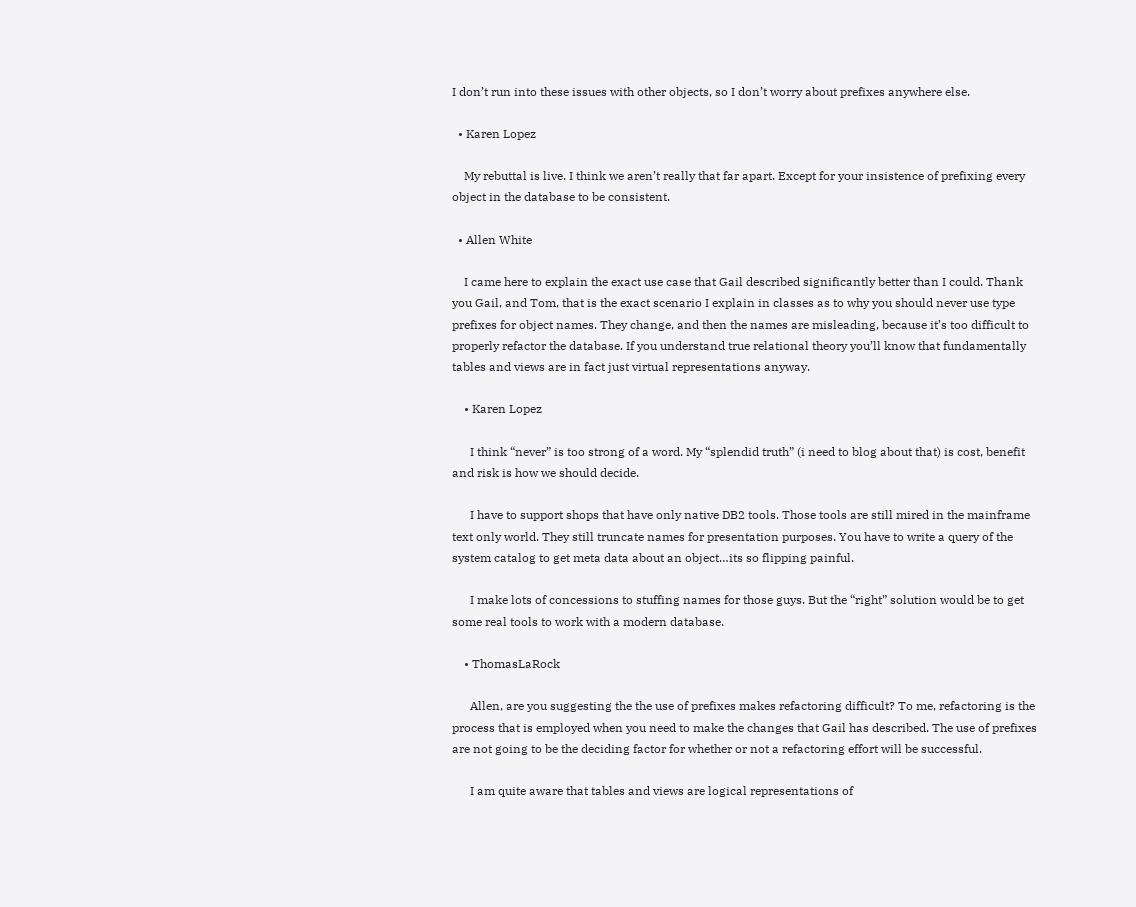I don’t run into these issues with other objects, so I don’t worry about prefixes anywhere else.

  • Karen Lopez

    My rebuttal is live. I think we aren’t really that far apart. Except for your insistence of prefixing every object in the database to be consistent.

  • Allen White

    I came here to explain the exact use case that Gail described significantly better than I could. Thank you Gail, and Tom, that is the exact scenario I explain in classes as to why you should never use type prefixes for object names. They change, and then the names are misleading, because it’s too difficult to properly refactor the database. If you understand true relational theory you’ll know that fundamentally tables and views are in fact just virtual representations anyway.

    • Karen Lopez

      I think “never” is too strong of a word. My “splendid truth” (i need to blog about that) is cost, benefit and risk is how we should decide.

      I have to support shops that have only native DB2 tools. Those tools are still mired in the mainframe text only world. They still truncate names for presentation purposes. You have to write a query of the system catalog to get meta data about an object…its so flipping painful.

      I make lots of concessions to stuffing names for those guys. But the “right” solution would be to get some real tools to work with a modern database.

    • ThomasLaRock

      Allen, are you suggesting the the use of prefixes makes refactoring difficult? To me, refactoring is the process that is employed when you need to make the changes that Gail has described. The use of prefixes are not going to be the deciding factor for whether or not a refactoring effort will be successful.

      I am quite aware that tables and views are logical representations of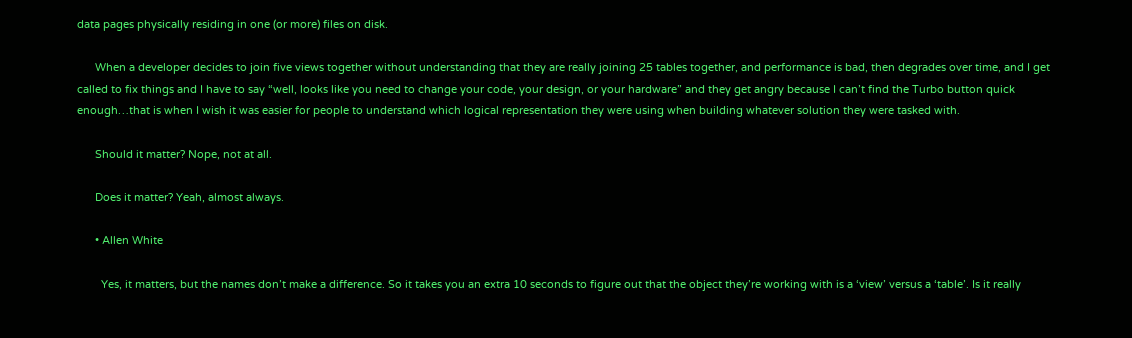data pages physically residing in one (or more) files on disk.

      When a developer decides to join five views together without understanding that they are really joining 25 tables together, and performance is bad, then degrades over time, and I get called to fix things and I have to say “well, looks like you need to change your code, your design, or your hardware” and they get angry because I can’t find the Turbo button quick enough…that is when I wish it was easier for people to understand which logical representation they were using when building whatever solution they were tasked with.

      Should it matter? Nope, not at all.

      Does it matter? Yeah, almost always.

      • Allen White

        Yes, it matters, but the names don’t make a difference. So it takes you an extra 10 seconds to figure out that the object they’re working with is a ‘view’ versus a ‘table’. Is it really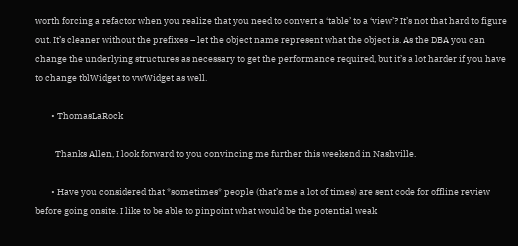worth forcing a refactor when you realize that you need to convert a ‘table’ to a ‘view’? It’s not that hard to figure out. It’s cleaner without the prefixes – let the object name represent what the object is. As the DBA you can change the underlying structures as necessary to get the performance required, but it’s a lot harder if you have to change tblWidget to vwWidget as well.

        • ThomasLaRock

          Thanks Allen, I look forward to you convincing me further this weekend in Nashville.

        • Have you considered that *sometimes* people (that’s me a lot of times) are sent code for offline review before going onsite. I like to be able to pinpoint what would be the potential weak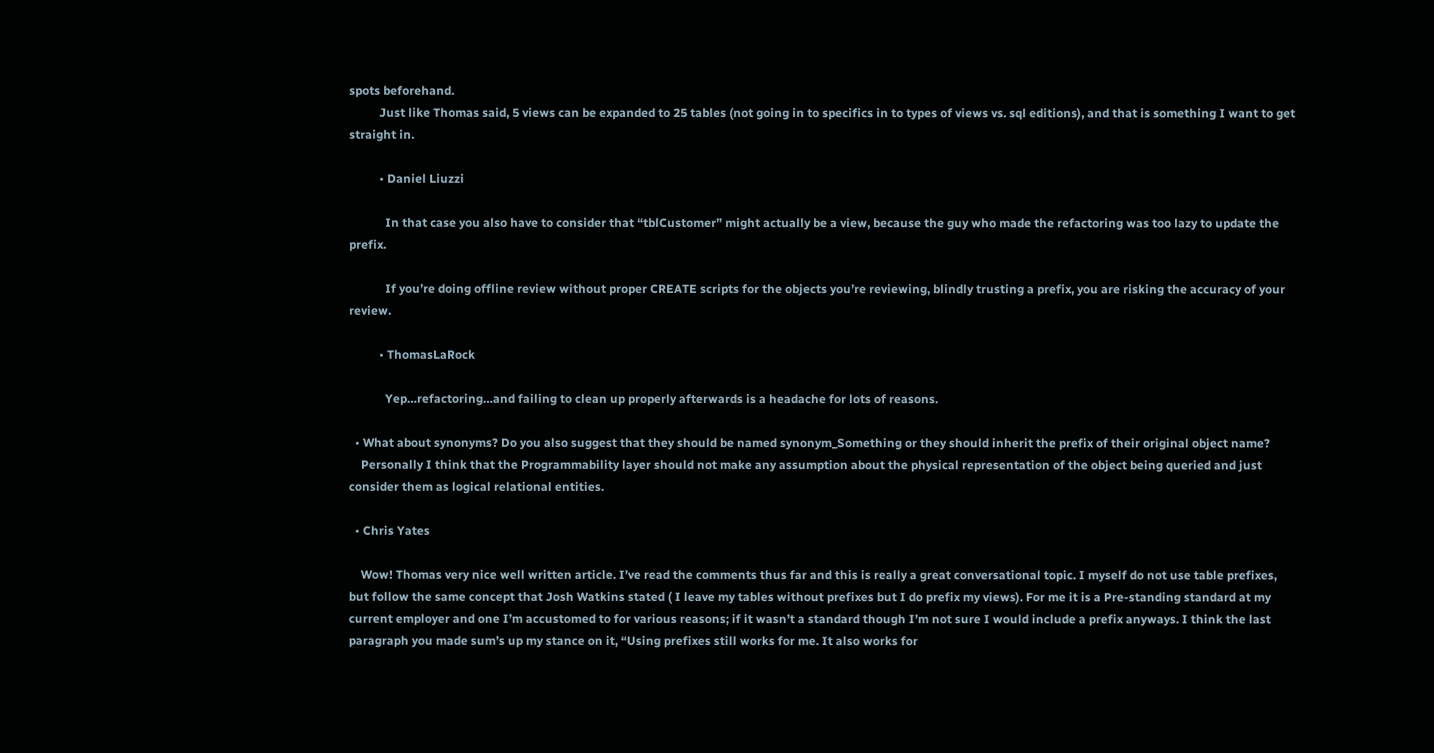spots beforehand.
          Just like Thomas said, 5 views can be expanded to 25 tables (not going in to specifics in to types of views vs. sql editions), and that is something I want to get straight in.

          • Daniel Liuzzi

            In that case you also have to consider that “tblCustomer” might actually be a view, because the guy who made the refactoring was too lazy to update the prefix.

            If you’re doing offline review without proper CREATE scripts for the objects you’re reviewing, blindly trusting a prefix, you are risking the accuracy of your review.

          • ThomasLaRock

            Yep…refactoring…and failing to clean up properly afterwards is a headache for lots of reasons.

  • What about synonyms? Do you also suggest that they should be named synonym_Something or they should inherit the prefix of their original object name?
    Personally I think that the Programmability layer should not make any assumption about the physical representation of the object being queried and just consider them as logical relational entities.

  • Chris Yates

    Wow! Thomas very nice well written article. I’ve read the comments thus far and this is really a great conversational topic. I myself do not use table prefixes, but follow the same concept that Josh Watkins stated ( I leave my tables without prefixes but I do prefix my views). For me it is a Pre-standing standard at my current employer and one I’m accustomed to for various reasons; if it wasn’t a standard though I’m not sure I would include a prefix anyways. I think the last paragraph you made sum’s up my stance on it, “Using prefixes still works for me. It also works for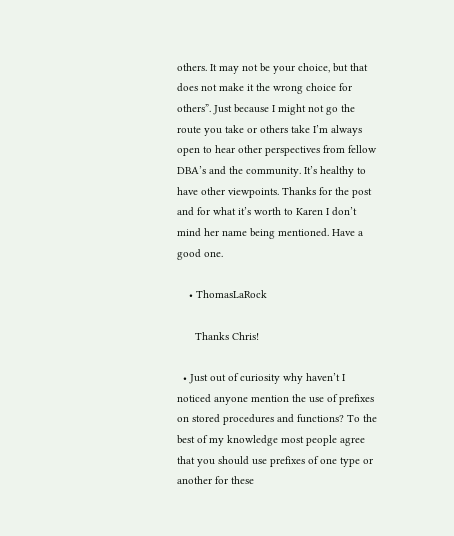others. It may not be your choice, but that does not make it the wrong choice for others”. Just because I might not go the route you take or others take I’m always open to hear other perspectives from fellow DBA’s and the community. It’s healthy to have other viewpoints. Thanks for the post and for what it’s worth to Karen I don’t mind her name being mentioned. Have a good one.

    • ThomasLaRock

      Thanks Chris!

  • Just out of curiosity why haven’t I noticed anyone mention the use of prefixes on stored procedures and functions? To the best of my knowledge most people agree that you should use prefixes of one type or another for these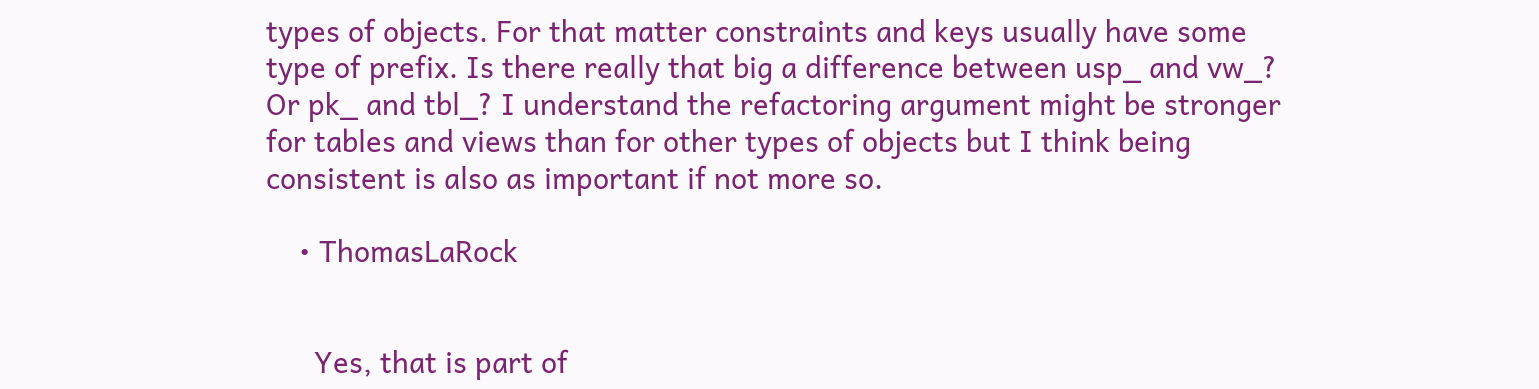types of objects. For that matter constraints and keys usually have some type of prefix. Is there really that big a difference between usp_ and vw_? Or pk_ and tbl_? I understand the refactoring argument might be stronger for tables and views than for other types of objects but I think being consistent is also as important if not more so.

    • ThomasLaRock


      Yes, that is part of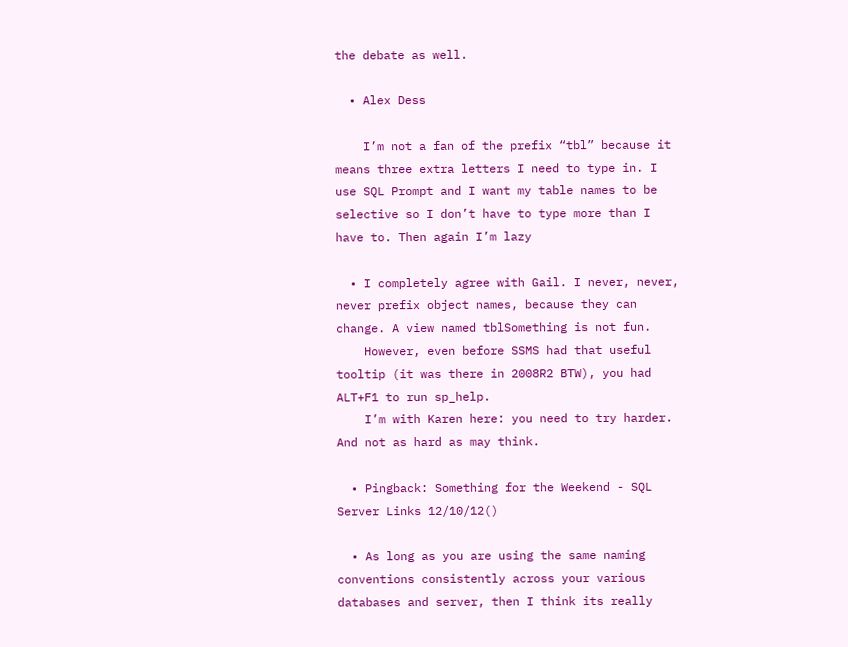the debate as well.

  • Alex Dess

    I’m not a fan of the prefix “tbl” because it means three extra letters I need to type in. I use SQL Prompt and I want my table names to be selective so I don’t have to type more than I have to. Then again I’m lazy

  • I completely agree with Gail. I never, never, never prefix object names, because they can change. A view named tblSomething is not fun.
    However, even before SSMS had that useful tooltip (it was there in 2008R2 BTW), you had ALT+F1 to run sp_help.
    I’m with Karen here: you need to try harder. And not as hard as may think.

  • Pingback: Something for the Weekend - SQL Server Links 12/10/12()

  • As long as you are using the same naming conventions consistently across your various databases and server, then I think its really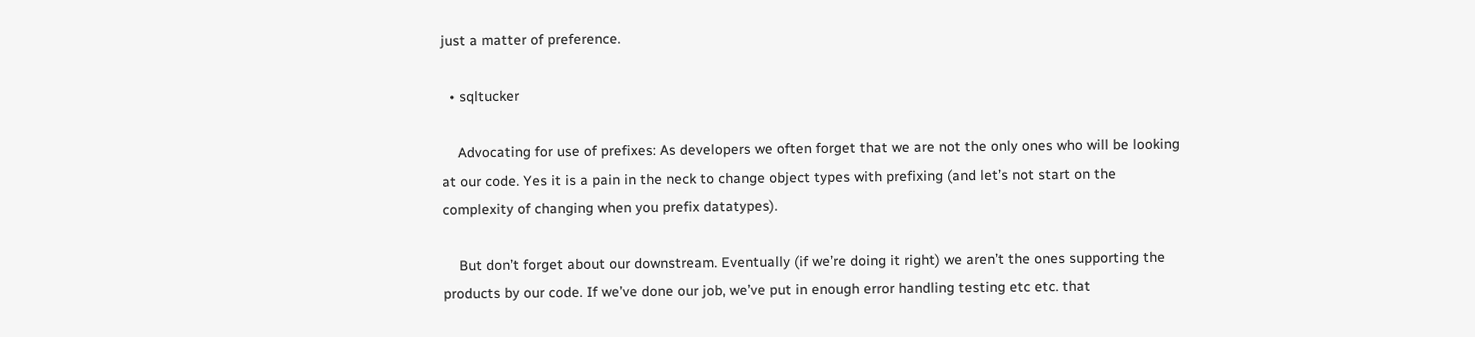just a matter of preference.

  • sqltucker

    Advocating for use of prefixes: As developers we often forget that we are not the only ones who will be looking at our code. Yes it is a pain in the neck to change object types with prefixing (and let’s not start on the complexity of changing when you prefix datatypes).

    But don’t forget about our downstream. Eventually (if we’re doing it right) we aren’t the ones supporting the products by our code. If we’ve done our job, we’ve put in enough error handling testing etc etc. that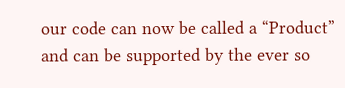our code can now be called a “Product” and can be supported by the ever so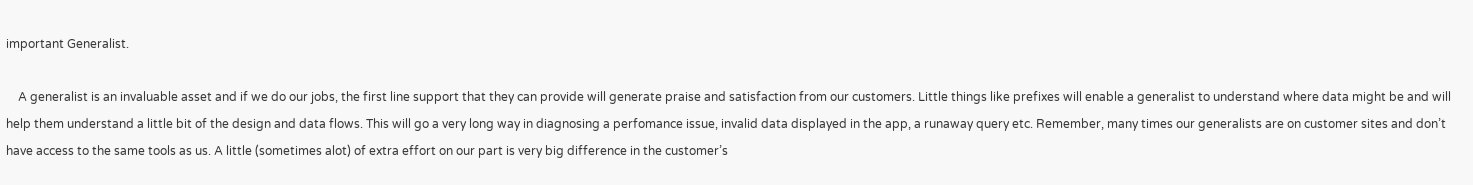important Generalist.

    A generalist is an invaluable asset and if we do our jobs, the first line support that they can provide will generate praise and satisfaction from our customers. Little things like prefixes will enable a generalist to understand where data might be and will help them understand a little bit of the design and data flows. This will go a very long way in diagnosing a perfomance issue, invalid data displayed in the app, a runaway query etc. Remember, many times our generalists are on customer sites and don’t have access to the same tools as us. A little (sometimes alot) of extra effort on our part is very big difference in the customer’s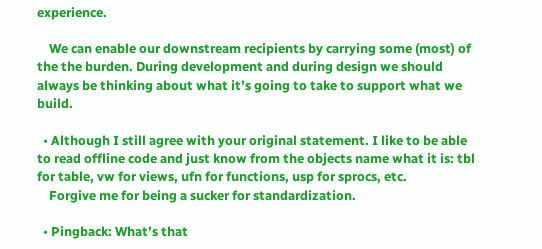experience.

    We can enable our downstream recipients by carrying some (most) of the the burden. During development and during design we should always be thinking about what it’s going to take to support what we build.

  • Although I still agree with your original statement. I like to be able to read offline code and just know from the objects name what it is: tbl for table, vw for views, ufn for functions, usp for sprocs, etc.
    Forgive me for being a sucker for standardization.

  • Pingback: What’s that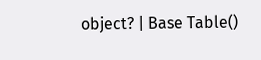object? | Base Table()